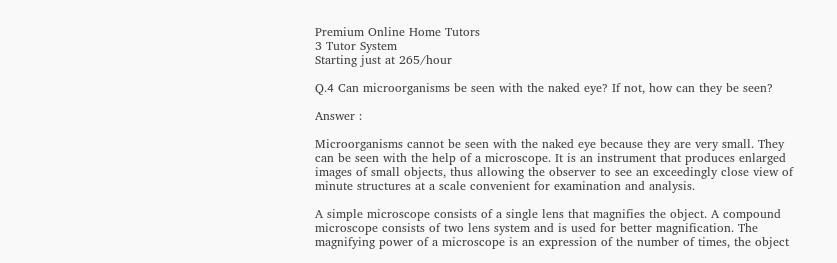Premium Online Home Tutors
3 Tutor System
Starting just at 265/hour

Q.4 Can microorganisms be seen with the naked eye? If not, how can they be seen?

Answer :

Microorganisms cannot be seen with the naked eye because they are very small. They can be seen with the help of a microscope. It is an instrument that produces enlarged images of small objects, thus allowing the observer to see an exceedingly close view of minute structures at a scale convenient for examination and analysis.

A simple microscope consists of a single lens that magnifies the object. A compound microscope consists of two lens system and is used for better magnification. The magnifying power of a microscope is an expression of the number of times, the object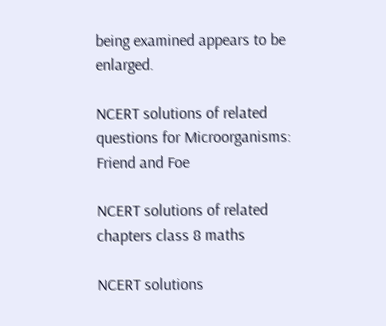being examined appears to be enlarged.

NCERT solutions of related questions for Microorganisms: Friend and Foe

NCERT solutions of related chapters class 8 maths

NCERT solutions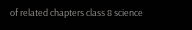of related chapters class 8 science